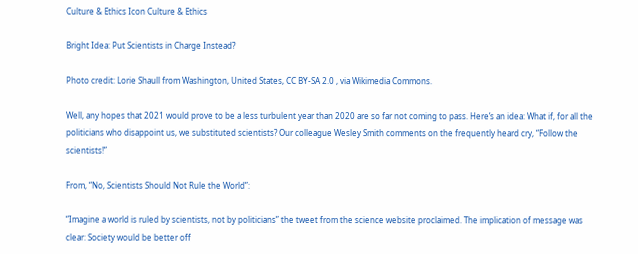Culture & Ethics Icon Culture & Ethics

Bright Idea: Put Scientists in Charge Instead?

Photo credit: Lorie Shaull from Washington, United States, CC BY-SA 2.0 , via Wikimedia Commons.

Well, any hopes that 2021 would prove to be a less turbulent year than 2020 are so far not coming to pass. Here’s an idea: What if, for all the politicians who disappoint us, we substituted scientists? Our colleague Wesley Smith comments on the frequently heard cry, “Follow the scientists!”

From, “No, Scientists Should Not Rule the World”:

“Imagine a world is ruled by scientists, not by politicians” the tweet from the science website proclaimed. The implication of message was clear: Society would be better off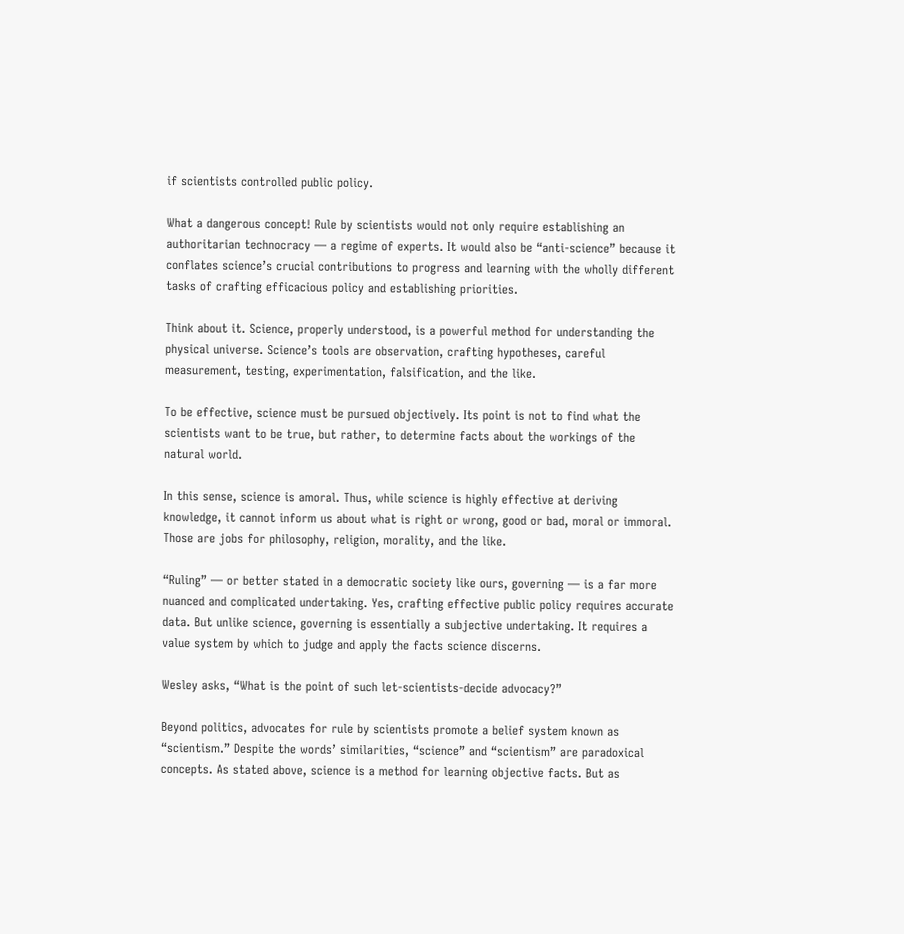if scientists controlled public policy.

What a dangerous concept! Rule by scientists would not only require establishing an authoritarian technocracy — a regime of experts. It would also be “anti-science” because it conflates science’s crucial contributions to progress and learning with the wholly different tasks of crafting efficacious policy and establishing priorities.

Think about it. Science, properly understood, is a powerful method for understanding the physical universe. Science’s tools are observation, crafting hypotheses, careful measurement, testing, experimentation, falsification, and the like.

To be effective, science must be pursued objectively. Its point is not to find what the scientists want to be true, but rather, to determine facts about the workings of the natural world.

In this sense, science is amoral. Thus, while science is highly effective at deriving knowledge, it cannot inform us about what is right or wrong, good or bad, moral or immoral. Those are jobs for philosophy, religion, morality, and the like.

“Ruling” — or better stated in a democratic society like ours, governing — is a far more nuanced and complicated undertaking. Yes, crafting effective public policy requires accurate data. But unlike science, governing is essentially a subjective undertaking. It requires a value system by which to judge and apply the facts science discerns.

Wesley asks, “What is the point of such let-scientists-decide advocacy?”

Beyond politics, advocates for rule by scientists promote a belief system known as “scientism.” Despite the words’ similarities, “science” and “scientism” are paradoxical concepts. As stated above, science is a method for learning objective facts. But as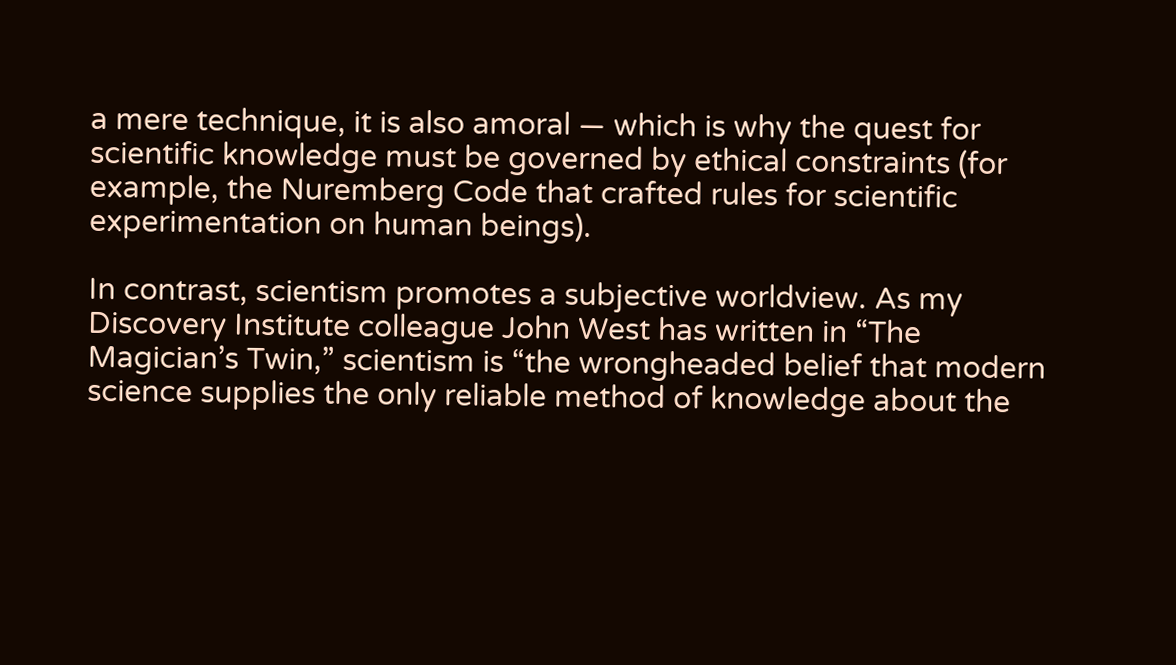a mere technique, it is also amoral — which is why the quest for scientific knowledge must be governed by ethical constraints (for example, the Nuremberg Code that crafted rules for scientific experimentation on human beings).

In contrast, scientism promotes a subjective worldview. As my Discovery Institute colleague John West has written in “The Magician’s Twin,” scientism is “the wrongheaded belief that modern science supplies the only reliable method of knowledge about the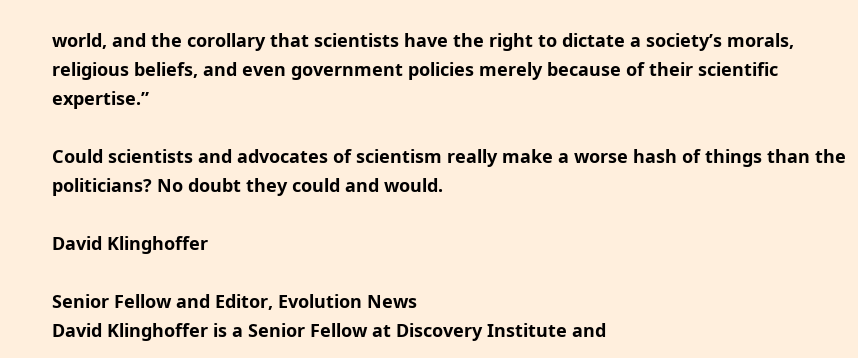world, and the corollary that scientists have the right to dictate a society’s morals, religious beliefs, and even government policies merely because of their scientific expertise.”

Could scientists and advocates of scientism really make a worse hash of things than the politicians? No doubt they could and would.

David Klinghoffer

Senior Fellow and Editor, Evolution News
David Klinghoffer is a Senior Fellow at Discovery Institute and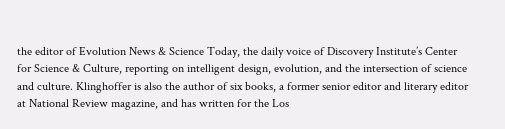the editor of Evolution News & Science Today, the daily voice of Discovery Institute’s Center for Science & Culture, reporting on intelligent design, evolution, and the intersection of science and culture. Klinghoffer is also the author of six books, a former senior editor and literary editor at National Review magazine, and has written for the Los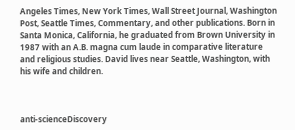Angeles Times, New York Times, Wall Street Journal, Washington Post, Seattle Times, Commentary, and other publications. Born in Santa Monica, California, he graduated from Brown University in 1987 with an A.B. magna cum laude in comparative literature and religious studies. David lives near Seattle, Washington, with his wife and children.



anti-scienceDiscovery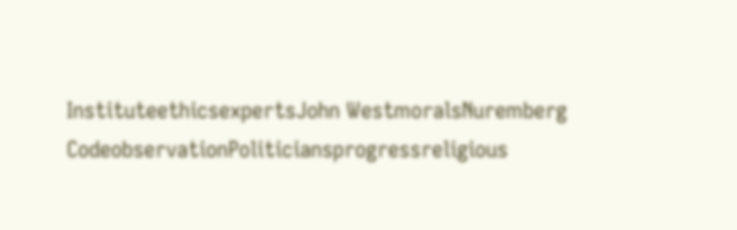InstituteethicsexpertsJohn WestmoralsNuremberg CodeobservationPoliticiansprogressreligious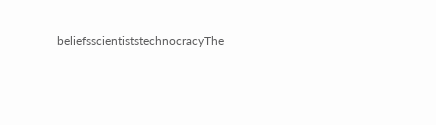beliefsscientiststechnocracyThe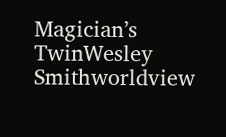Magician’s TwinWesley Smithworldview